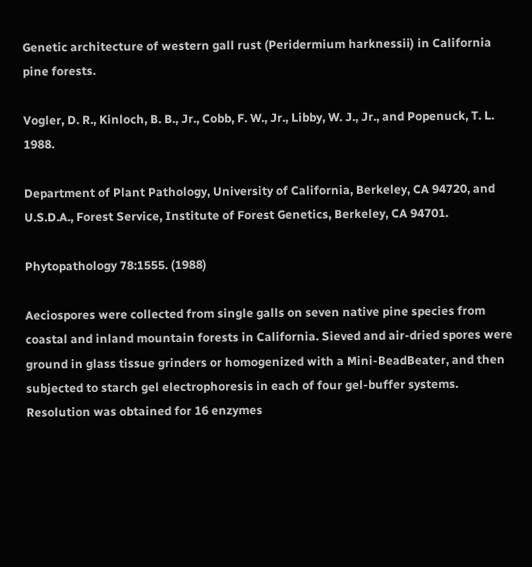Genetic architecture of western gall rust (Peridermium harknessii) in California pine forests.

Vogler, D. R., Kinloch, B. B., Jr., Cobb, F. W., Jr., Libby, W. J., Jr., and Popenuck, T. L. 1988.

Department of Plant Pathology, University of California, Berkeley, CA 94720, and U.S.D.A., Forest Service, Institute of Forest Genetics, Berkeley, CA 94701.

Phytopathology 78:1555. (1988)

Aeciospores were collected from single galls on seven native pine species from coastal and inland mountain forests in California. Sieved and air-dried spores were ground in glass tissue grinders or homogenized with a Mini-BeadBeater, and then subjected to starch gel electrophoresis in each of four gel-buffer systems. Resolution was obtained for 16 enzymes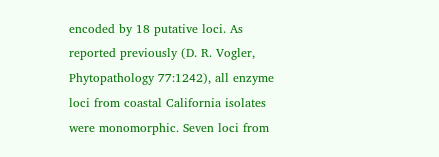encoded by 18 putative loci. As reported previously (D. R. Vogler, Phytopathology 77:1242), all enzyme loci from coastal California isolates were monomorphic. Seven loci from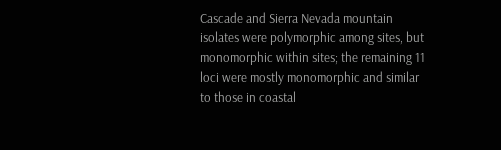Cascade and Sierra Nevada mountain isolates were polymorphic among sites, but monomorphic within sites; the remaining 11 loci were mostly monomorphic and similar to those in coastal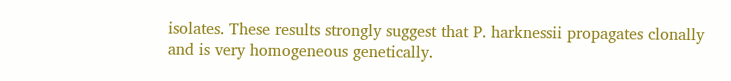isolates. These results strongly suggest that P. harknessii propagates clonally and is very homogeneous genetically.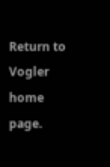Return to Vogler home page.